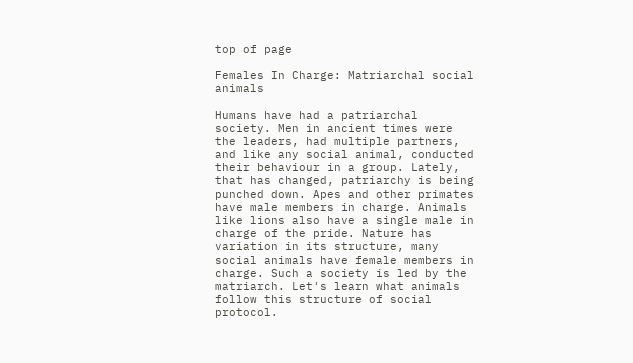top of page

Females In Charge: Matriarchal social animals

Humans have had a patriarchal society. Men in ancient times were the leaders, had multiple partners, and like any social animal, conducted their behaviour in a group. Lately, that has changed, patriarchy is being punched down. Apes and other primates have male members in charge. Animals like lions also have a single male in charge of the pride. Nature has variation in its structure, many social animals have female members in charge. Such a society is led by the matriarch. Let's learn what animals follow this structure of social protocol.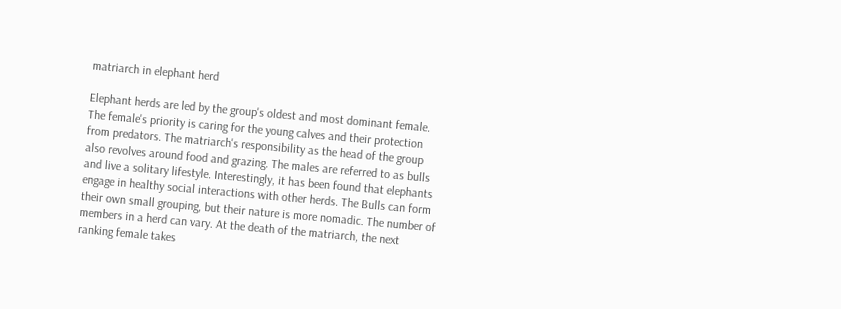matriarch in elephant herd

Elephant herds are led by the group's oldest and most dominant female. The female's priority is caring for the young calves and their protection from predators. The matriarch's responsibility as the head of the group also revolves around food and grazing. The males are referred to as bulls and live a solitary lifestyle. Interestingly, it has been found that elephants engage in healthy social interactions with other herds. The Bulls can form their own small grouping, but their nature is more nomadic. The number of members in a herd can vary. At the death of the matriarch, the next ranking female takes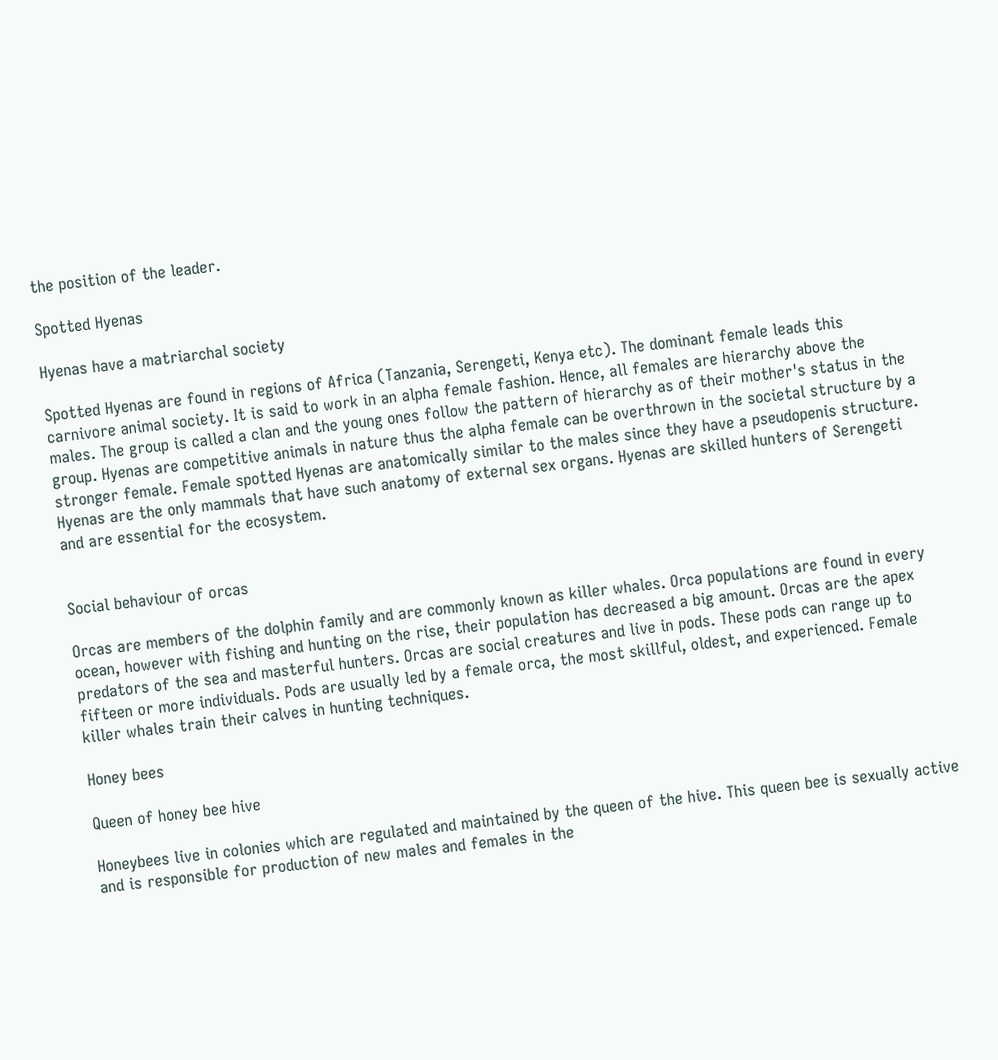the position of the leader.

Spotted Hyenas

Hyenas have a matriarchal society

Spotted Hyenas are found in regions of Africa (Tanzania, Serengeti, Kenya etc). The dominant female leads this carnivore animal society. It is said to work in an alpha female fashion. Hence, all females are hierarchy above the males. The group is called a clan and the young ones follow the pattern of hierarchy as of their mother's status in the group. Hyenas are competitive animals in nature thus the alpha female can be overthrown in the societal structure by a stronger female. Female spotted Hyenas are anatomically similar to the males since they have a pseudopenis structure. Hyenas are the only mammals that have such anatomy of external sex organs. Hyenas are skilled hunters of Serengeti and are essential for the ecosystem.


Social behaviour of orcas

Orcas are members of the dolphin family and are commonly known as killer whales. Orca populations are found in every ocean, however with fishing and hunting on the rise, their population has decreased a big amount. Orcas are the apex predators of the sea and masterful hunters. Orcas are social creatures and live in pods. These pods can range up to fifteen or more individuals. Pods are usually led by a female orca, the most skillful, oldest, and experienced. Female killer whales train their calves in hunting techniques.

Honey bees

Queen of honey bee hive

Honeybees live in colonies which are regulated and maintained by the queen of the hive. This queen bee is sexually active and is responsible for production of new males and females in the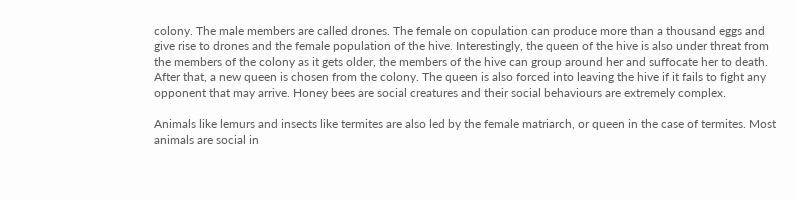colony. The male members are called drones. The female on copulation can produce more than a thousand eggs and give rise to drones and the female population of the hive. Interestingly, the queen of the hive is also under threat from the members of the colony as it gets older, the members of the hive can group around her and suffocate her to death. After that, a new queen is chosen from the colony. The queen is also forced into leaving the hive if it fails to fight any opponent that may arrive. Honey bees are social creatures and their social behaviours are extremely complex.

Animals like lemurs and insects like termites are also led by the female matriarch, or queen in the case of termites. Most animals are social in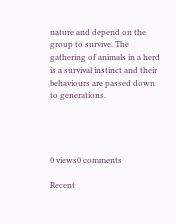nature and depend on the group to survive. The gathering of animals in a herd is a survival instinct and their behaviours are passed down to generations.




0 views0 comments

Recent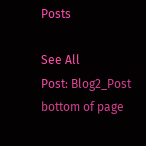Posts

See All
Post: Blog2_Post
bottom of page